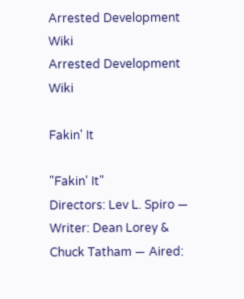Arrested Development Wiki
Arrested Development Wiki

Fakin' It

"Fakin' It"
Directors: Lev L. Spiro — Writer: Dean Lorey & Chuck Tatham — Aired: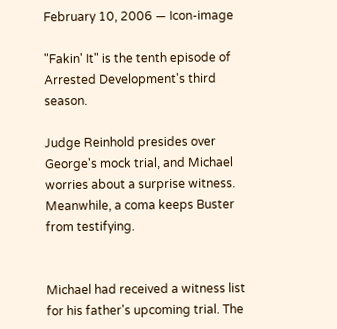February 10, 2006 — Icon-image

"Fakin' It" is the tenth episode of Arrested Development's third season.

Judge Reinhold presides over George's mock trial, and Michael worries about a surprise witness. Meanwhile, a coma keeps Buster from testifying.


Michael had received a witness list for his father's upcoming trial. The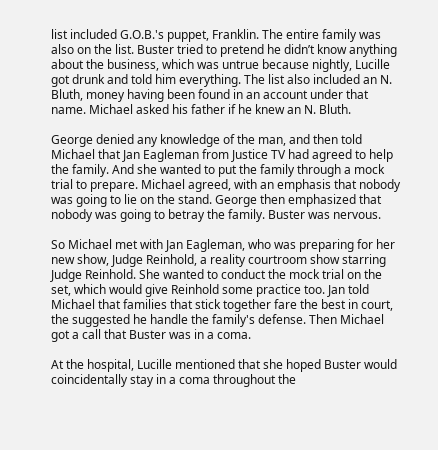list included G.O.B.'s puppet, Franklin. The entire family was also on the list. Buster tried to pretend he didn’t know anything about the business, which was untrue because nightly, Lucille got drunk and told him everything. The list also included an N. Bluth, money having been found in an account under that name. Michael asked his father if he knew an N. Bluth.

George denied any knowledge of the man, and then told Michael that Jan Eagleman from Justice TV had agreed to help the family. And she wanted to put the family through a mock trial to prepare. Michael agreed, with an emphasis that nobody was going to lie on the stand. George then emphasized that nobody was going to betray the family. Buster was nervous.

So Michael met with Jan Eagleman, who was preparing for her new show, Judge Reinhold, a reality courtroom show starring Judge Reinhold. She wanted to conduct the mock trial on the set, which would give Reinhold some practice too. Jan told Michael that families that stick together fare the best in court, the suggested he handle the family's defense. Then Michael got a call that Buster was in a coma.

At the hospital, Lucille mentioned that she hoped Buster would coincidentally stay in a coma throughout the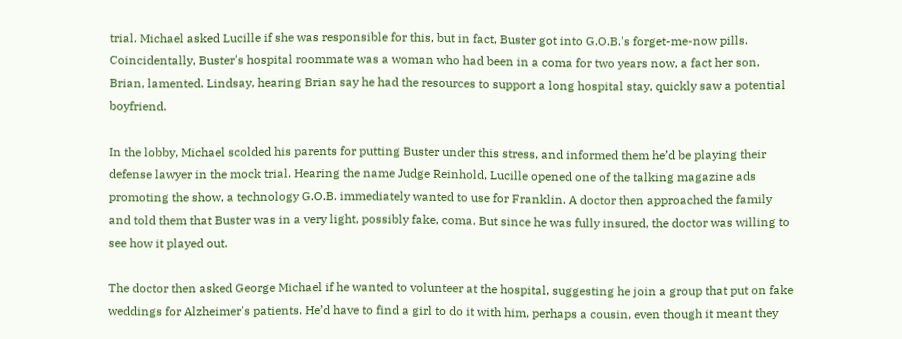trial. Michael asked Lucille if she was responsible for this, but in fact, Buster got into G.O.B.'s forget-me-now pills. Coincidentally, Buster's hospital roommate was a woman who had been in a coma for two years now, a fact her son, Brian, lamented. Lindsay, hearing Brian say he had the resources to support a long hospital stay, quickly saw a potential boyfriend.

In the lobby, Michael scolded his parents for putting Buster under this stress, and informed them he’d be playing their defense lawyer in the mock trial. Hearing the name Judge Reinhold, Lucille opened one of the talking magazine ads promoting the show, a technology G.O.B. immediately wanted to use for Franklin. A doctor then approached the family and told them that Buster was in a very light, possibly fake, coma. But since he was fully insured, the doctor was willing to see how it played out.

The doctor then asked George Michael if he wanted to volunteer at the hospital, suggesting he join a group that put on fake weddings for Alzheimer's patients. He’d have to find a girl to do it with him, perhaps a cousin, even though it meant they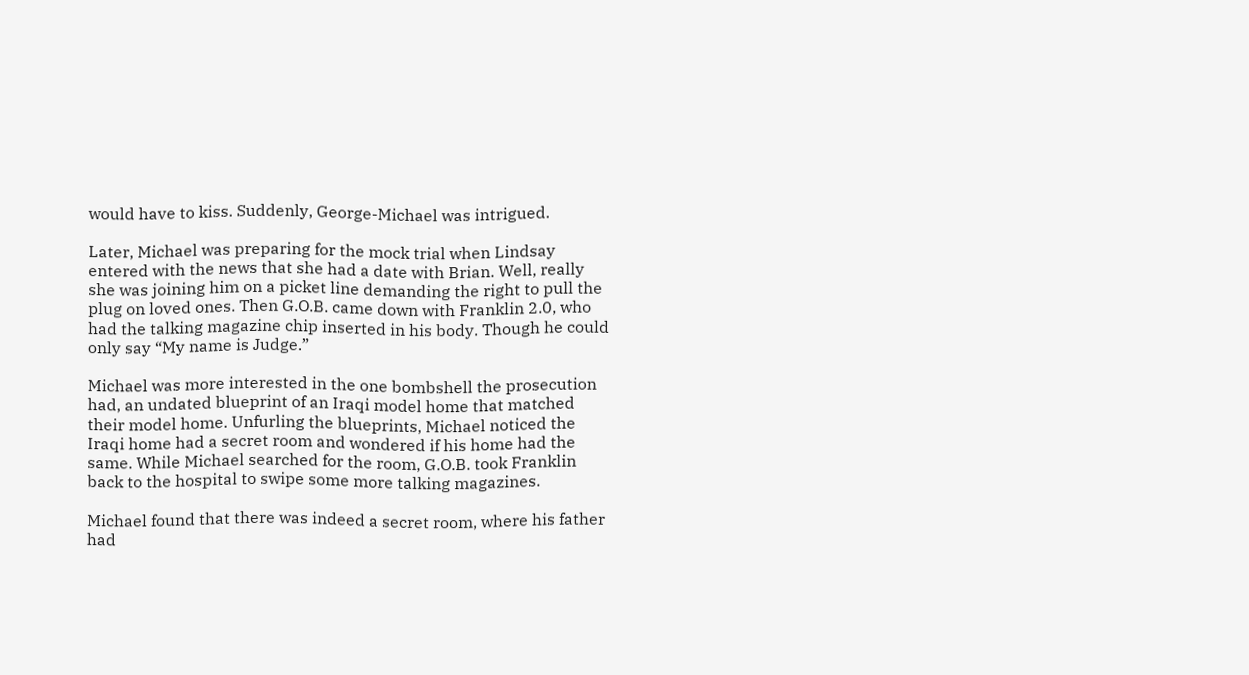would have to kiss. Suddenly, George-Michael was intrigued.

Later, Michael was preparing for the mock trial when Lindsay entered with the news that she had a date with Brian. Well, really she was joining him on a picket line demanding the right to pull the plug on loved ones. Then G.O.B. came down with Franklin 2.0, who had the talking magazine chip inserted in his body. Though he could only say “My name is Judge.”

Michael was more interested in the one bombshell the prosecution had, an undated blueprint of an Iraqi model home that matched their model home. Unfurling the blueprints, Michael noticed the Iraqi home had a secret room and wondered if his home had the same. While Michael searched for the room, G.O.B. took Franklin back to the hospital to swipe some more talking magazines.

Michael found that there was indeed a secret room, where his father had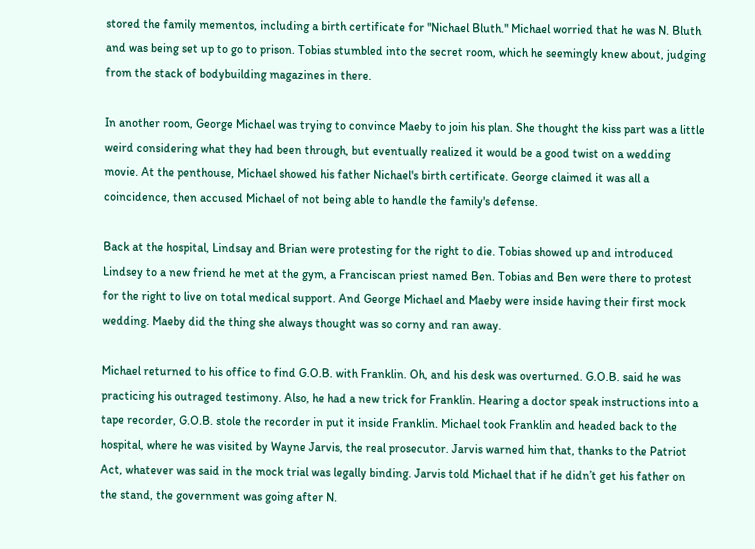stored the family mementos, including a birth certificate for "Nichael Bluth." Michael worried that he was N. Bluth and was being set up to go to prison. Tobias stumbled into the secret room, which he seemingly knew about, judging from the stack of bodybuilding magazines in there.

In another room, George Michael was trying to convince Maeby to join his plan. She thought the kiss part was a little weird considering what they had been through, but eventually realized it would be a good twist on a wedding movie. At the penthouse, Michael showed his father Nichael's birth certificate. George claimed it was all a coincidence, then accused Michael of not being able to handle the family's defense.

Back at the hospital, Lindsay and Brian were protesting for the right to die. Tobias showed up and introduced Lindsey to a new friend he met at the gym, a Franciscan priest named Ben. Tobias and Ben were there to protest for the right to live on total medical support. And George Michael and Maeby were inside having their first mock wedding. Maeby did the thing she always thought was so corny and ran away.

Michael returned to his office to find G.O.B. with Franklin. Oh, and his desk was overturned. G.O.B. said he was practicing his outraged testimony. Also, he had a new trick for Franklin. Hearing a doctor speak instructions into a tape recorder, G.O.B. stole the recorder in put it inside Franklin. Michael took Franklin and headed back to the hospital, where he was visited by Wayne Jarvis, the real prosecutor. Jarvis warned him that, thanks to the Patriot Act, whatever was said in the mock trial was legally binding. Jarvis told Michael that if he didn’t get his father on the stand, the government was going after N.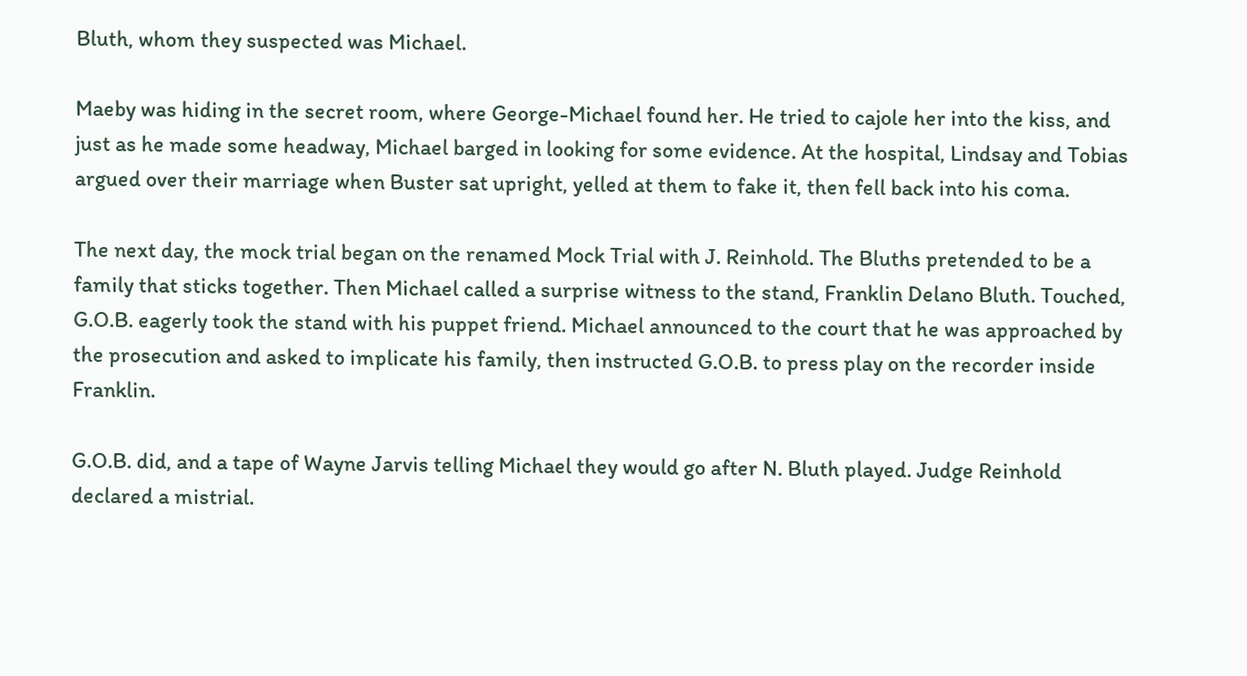Bluth, whom they suspected was Michael.

Maeby was hiding in the secret room, where George-Michael found her. He tried to cajole her into the kiss, and just as he made some headway, Michael barged in looking for some evidence. At the hospital, Lindsay and Tobias argued over their marriage when Buster sat upright, yelled at them to fake it, then fell back into his coma.

The next day, the mock trial began on the renamed Mock Trial with J. Reinhold. The Bluths pretended to be a family that sticks together. Then Michael called a surprise witness to the stand, Franklin Delano Bluth. Touched, G.O.B. eagerly took the stand with his puppet friend. Michael announced to the court that he was approached by the prosecution and asked to implicate his family, then instructed G.O.B. to press play on the recorder inside Franklin.

G.O.B. did, and a tape of Wayne Jarvis telling Michael they would go after N. Bluth played. Judge Reinhold declared a mistrial.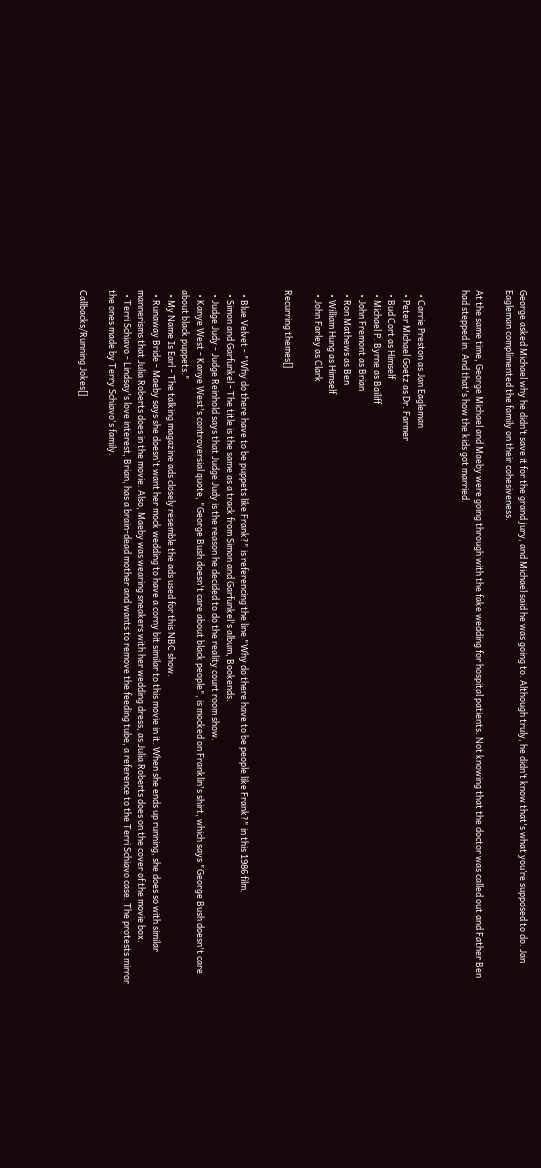George asked Michael why he didn’t save it for the grand jury, and Michael said he was going to. Although truly, he didn’t know that's what you’re supposed to do. Jan Eagleman complimented the family on their cohesiveness.

At the same time, George Michael and Maeby were going through with the fake wedding for hospital patients. Not knowing that the doctor was called out and Father Ben had stepped in. And that's how the kids got married.


  • Carrie Preston as Jan Eagleman
  • Peter Michael Goetz as Dr. Farmer
  • Bud Cort as Himself
  • Michael P. Byrne as Bailiff
  • John Fremont as Brian
  • Ron Mathews as Ben
  • William Hung as Himself
  • John Farley as Clark

Recurring themes[]


  • Blue Velvet - "Why do there have to be puppets like Frank?" is referencing the line "Why do there have to be people like Frank?" in this 1986 film.
  • Simon and Garfunkel - The title is the same as a track from Simon and Garfunkel's album, Bookends.
  • Judge Judy - Judge Reinhold says that Judge Judy is the reason he decided to do the reality court room show.
  • Kanye West - Kanye West's controversial quote, "George Bush doesn't care about black people", is mocked on Franklin's shirt, which says "George Bush doesn't care about black puppets."
  • My Name Is Earl - The talking magazine ads closely resemble the ads used for this NBC show.
  • Runaway Bride - Maeby says she doesn't want her mock wedding to have a corny bit similar to this movie in it. When she ends up running, she does so with similar mannerisms that Julia Roberts does in the movie. Also, Maeby was wearing sneakers with her wedding dress, as Julia Roberts does on the cover of the movie box.
  • Terri Schiavo - Lindsay's love interest, Brian, has a brain-dead mother and wants to remove the feeding tube, a reference to the Terri Schiavo case. The protests mirror the ones made by Terry Schiavo's family.

Callbacks/Running Jokes[]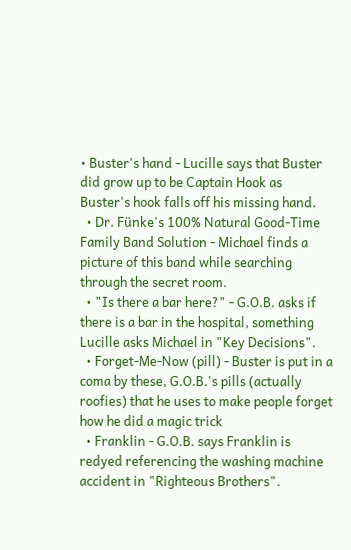• Buster's hand - Lucille says that Buster did grow up to be Captain Hook as Buster's hook falls off his missing hand.
  • Dr. Fünke's 100% Natural Good-Time Family Band Solution - Michael finds a picture of this band while searching through the secret room.
  • "Is there a bar here?" - G.O.B. asks if there is a bar in the hospital, something Lucille asks Michael in "Key Decisions".
  • Forget-Me-Now (pill) - Buster is put in a coma by these, G.O.B.'s pills (actually roofies) that he uses to make people forget how he did a magic trick
  • Franklin - G.O.B. says Franklin is redyed referencing the washing machine accident in "Righteous Brothers".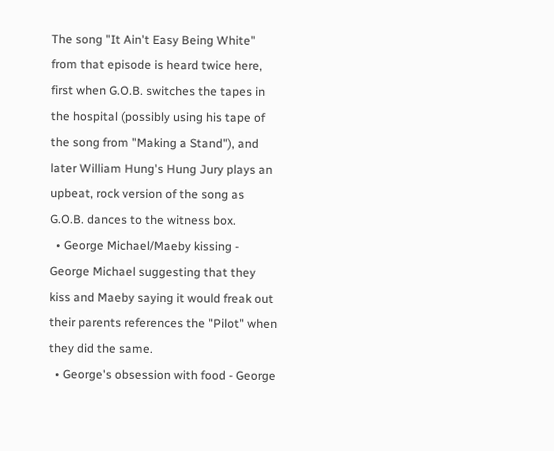The song "It Ain't Easy Being White" from that episode is heard twice here, first when G.O.B. switches the tapes in the hospital (possibly using his tape of the song from "Making a Stand"), and later William Hung's Hung Jury plays an upbeat, rock version of the song as G.O.B. dances to the witness box.
  • George Michael/Maeby kissing - George Michael suggesting that they kiss and Maeby saying it would freak out their parents references the "Pilot" when they did the same.
  • George's obsession with food - George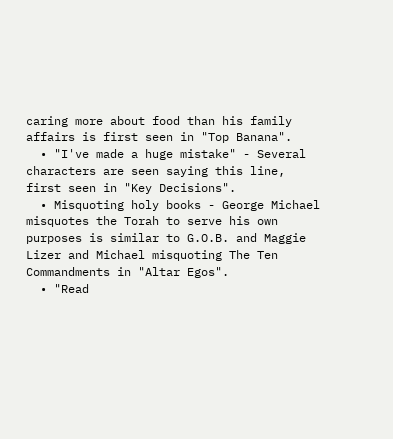caring more about food than his family affairs is first seen in "Top Banana".
  • "I've made a huge mistake" - Several characters are seen saying this line, first seen in "Key Decisions".
  • Misquoting holy books - George Michael misquotes the Torah to serve his own purposes is similar to G.O.B. and Maggie Lizer and Michael misquoting The Ten Commandments in "Altar Egos".
  • "Read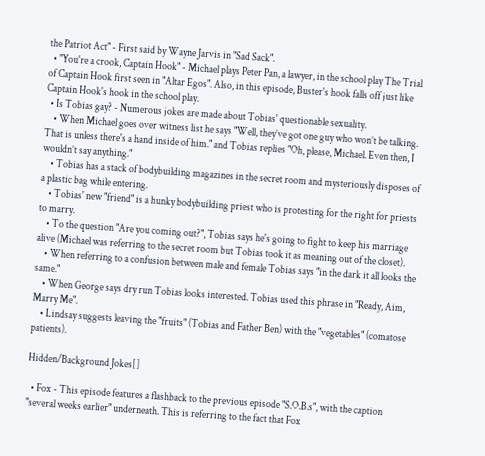the Patriot Act" - First said by Wayne Jarvis in "Sad Sack".
  • "You're a crook, Captain Hook" - Michael plays Peter Pan, a lawyer, in the school play The Trial of Captain Hook first seen in "Altar Egos". Also, in this episode, Buster's hook falls off just like Captain Hook's hook in the school play.
  • Is Tobias gay? - Numerous jokes are made about Tobias' questionable sexuality.
    • When Michael goes over witness list he says "Well, they’ve got one guy who won’t be talking. That is unless there's a hand inside of him." and Tobias replies "Oh, please, Michael. Even then, I wouldn’t say anything."
    • Tobias has a stack of bodybuilding magazines in the secret room and mysteriously disposes of a plastic bag while entering.
    • Tobias' new "friend" is a hunky bodybuilding priest who is protesting for the right for priests to marry.
    • To the question "Are you coming out?", Tobias says he's going to fight to keep his marriage alive (Michael was referring to the secret room but Tobias took it as meaning out of the closet).
    • When referring to a confusion between male and female Tobias says "in the dark it all looks the same."
    • When George says dry run Tobias looks interested. Tobias used this phrase in "Ready, Aim, Marry Me".
    • Lindsay suggests leaving the "fruits" (Tobias and Father Ben) with the "vegetables" (comatose patients).

Hidden/Background Jokes[]

  • Fox - This episode features a flashback to the previous episode "S.O.B.s", with the caption "several weeks earlier" underneath. This is referring to the fact that Fox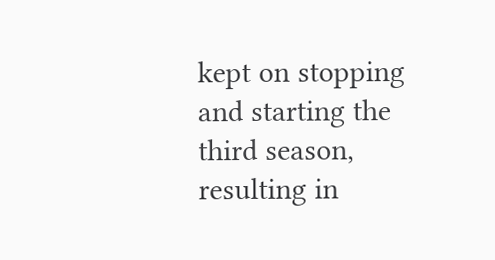kept on stopping and starting the third season, resulting in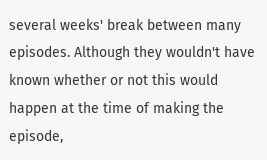several weeks' break between many episodes. Although they wouldn't have known whether or not this would happen at the time of making the episode,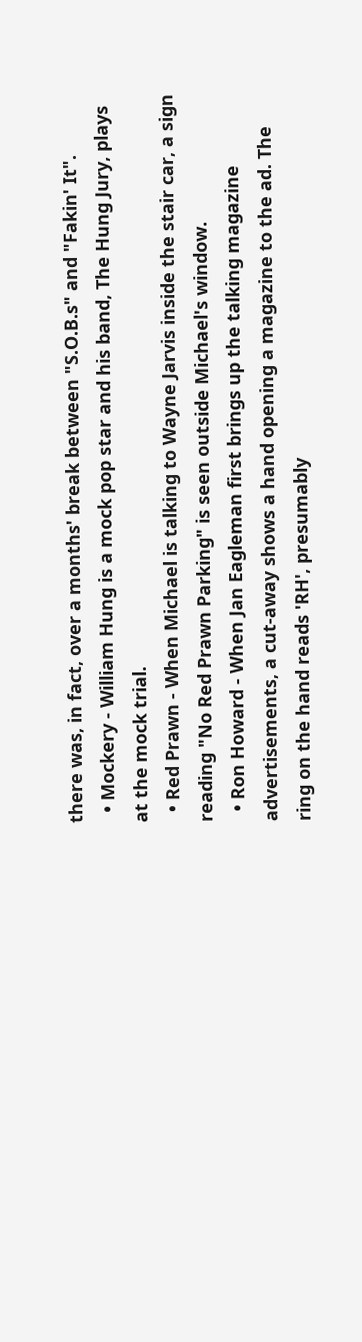there was, in fact, over a months' break between "S.O.B.s" and "Fakin' It".
  • Mockery - William Hung is a mock pop star and his band, The Hung Jury, plays at the mock trial.
  • Red Prawn - When Michael is talking to Wayne Jarvis inside the stair car, a sign reading "No Red Prawn Parking" is seen outside Michael's window.
  • Ron Howard - When Jan Eagleman first brings up the talking magazine advertisements, a cut-away shows a hand opening a magazine to the ad. The ring on the hand reads 'RH', presumably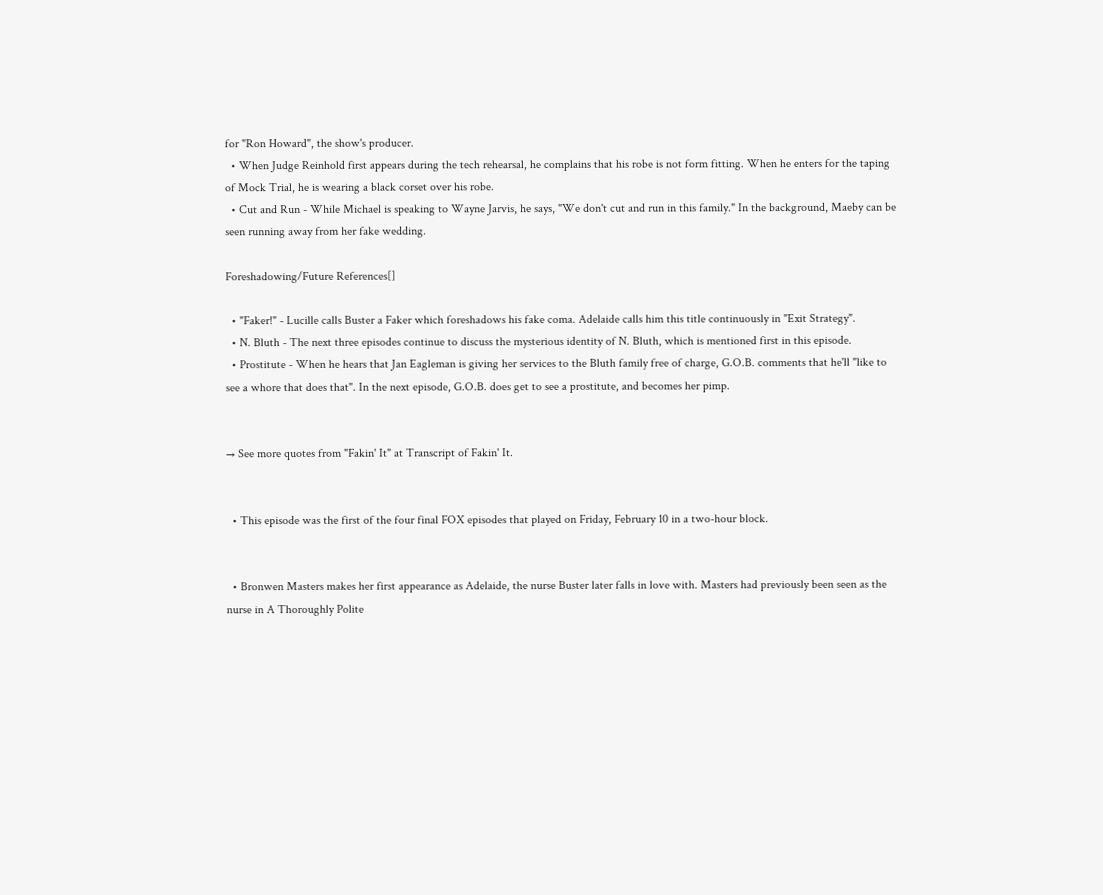for "Ron Howard", the show's producer.
  • When Judge Reinhold first appears during the tech rehearsal, he complains that his robe is not form fitting. When he enters for the taping of Mock Trial, he is wearing a black corset over his robe.
  • Cut and Run - While Michael is speaking to Wayne Jarvis, he says, "We don't cut and run in this family." In the background, Maeby can be seen running away from her fake wedding.

Foreshadowing/Future References[]

  • "Faker!" - Lucille calls Buster a Faker which foreshadows his fake coma. Adelaide calls him this title continuously in "Exit Strategy".
  • N. Bluth - The next three episodes continue to discuss the mysterious identity of N. Bluth, which is mentioned first in this episode.
  • Prostitute - When he hears that Jan Eagleman is giving her services to the Bluth family free of charge, G.O.B. comments that he'll "like to see a whore that does that". In the next episode, G.O.B. does get to see a prostitute, and becomes her pimp.


→ See more quotes from "Fakin' It" at Transcript of Fakin' It.


  • This episode was the first of the four final FOX episodes that played on Friday, February 10 in a two-hour block.


  • Bronwen Masters makes her first appearance as Adelaide, the nurse Buster later falls in love with. Masters had previously been seen as the nurse in A Thoroughly Polite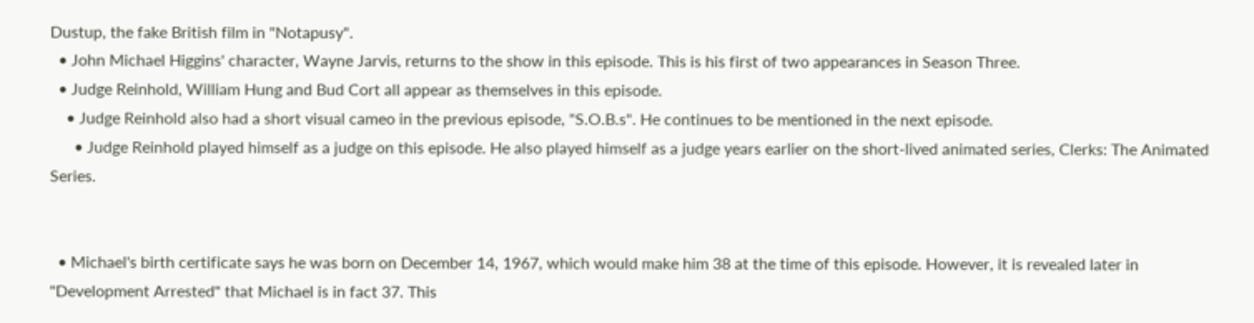Dustup, the fake British film in "Notapusy".
  • John Michael Higgins' character, Wayne Jarvis, returns to the show in this episode. This is his first of two appearances in Season Three.
  • Judge Reinhold, William Hung and Bud Cort all appear as themselves in this episode.
    • Judge Reinhold also had a short visual cameo in the previous episode, "S.O.B.s". He continues to be mentioned in the next episode.
      • Judge Reinhold played himself as a judge on this episode. He also played himself as a judge years earlier on the short-lived animated series, Clerks: The Animated Series.


  • Michael's birth certificate says he was born on December 14, 1967, which would make him 38 at the time of this episode. However, it is revealed later in "Development Arrested" that Michael is in fact 37. This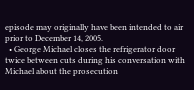episode may originally have been intended to air prior to December 14, 2005.
  • George Michael closes the refrigerator door twice between cuts during his conversation with Michael about the prosecution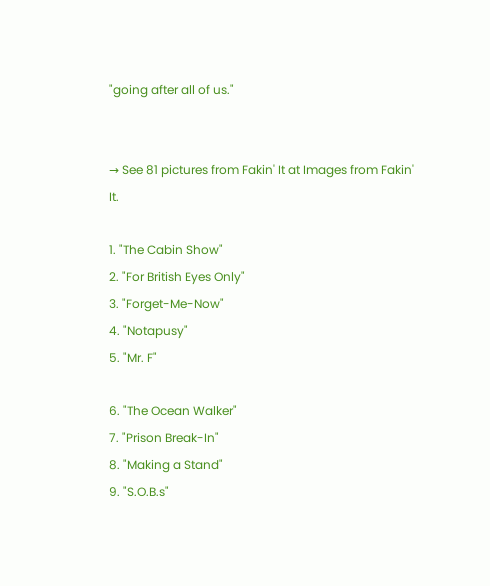"going after all of us."


→ See 81 pictures from Fakin' It at Images from Fakin' It.

1. "The Cabin Show"
2. "For British Eyes Only"
3. "Forget-Me-Now"
4. "Notapusy"
5. "Mr. F"

6. "The Ocean Walker"
7. "Prison Break-In"
8. "Making a Stand"
9. "S.O.B.s"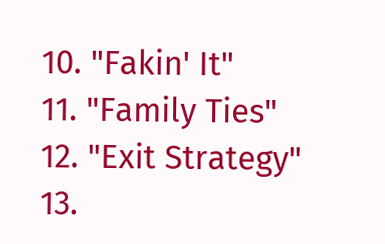10. "Fakin' It"
11. "Family Ties"
12. "Exit Strategy"
13.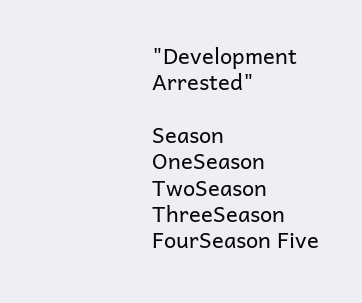"Development Arrested"

Season OneSeason TwoSeason ThreeSeason FourSeason Five